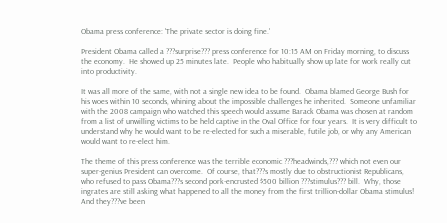Obama press conference: 'The private sector is doing fine.'

President Obama called a ???surprise??? press conference for 10:15 AM on Friday morning, to discuss the economy.  He showed up 25 minutes late.  People who habitually show up late for work really cut into productivity.

It was all more of the same, with not a single new idea to be found.  Obama blamed George Bush for his woes within 10 seconds, whining about the impossible challenges he inherited.  Someone unfamiliar with the 2008 campaign who watched this speech would assume Barack Obama was chosen at random from a list of unwilling victims to be held captive in the Oval Office for four years.  It is very difficult to understand why he would want to be re-elected for such a miserable, futile job, or why any American would want to re-elect him.

The theme of this press conference was the terrible economic ???headwinds,??? which not even our super-genius President can overcome.  Of course, that???s mostly due to obstructionist Republicans, who refused to pass Obama???s second pork-encrusted $500 billion ???stimulus??? bill.  Why, those ingrates are still asking what happened to all the money from the first trillion-dollar Obama stimulus!  And they???ve been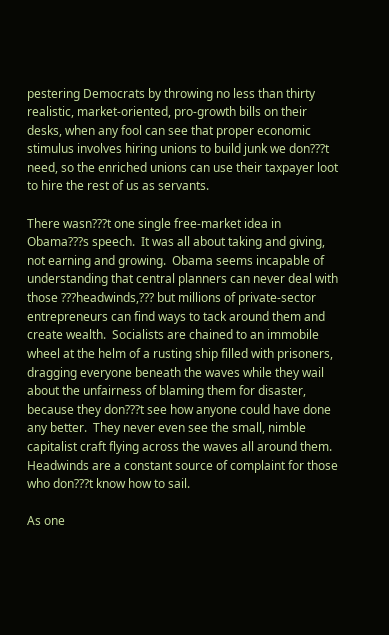pestering Democrats by throwing no less than thirty realistic, market-oriented, pro-growth bills on their desks, when any fool can see that proper economic stimulus involves hiring unions to build junk we don???t need, so the enriched unions can use their taxpayer loot to hire the rest of us as servants.

There wasn???t one single free-market idea in Obama???s speech.  It was all about taking and giving, not earning and growing.  Obama seems incapable of understanding that central planners can never deal with those ???headwinds,??? but millions of private-sector entrepreneurs can find ways to tack around them and create wealth.  Socialists are chained to an immobile wheel at the helm of a rusting ship filled with prisoners, dragging everyone beneath the waves while they wail about the unfairness of blaming them for disaster, because they don???t see how anyone could have done any better.  They never even see the small, nimble capitalist craft flying across the waves all around them.  Headwinds are a constant source of complaint for those who don???t know how to sail.

As one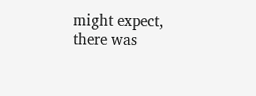might expect, there was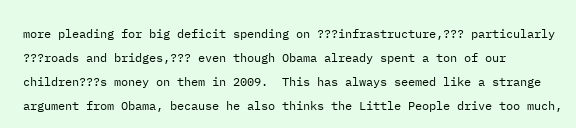more pleading for big deficit spending on ???infrastructure,??? particularly ???roads and bridges,??? even though Obama already spent a ton of our children???s money on them in 2009.  This has always seemed like a strange argument from Obama, because he also thinks the Little People drive too much,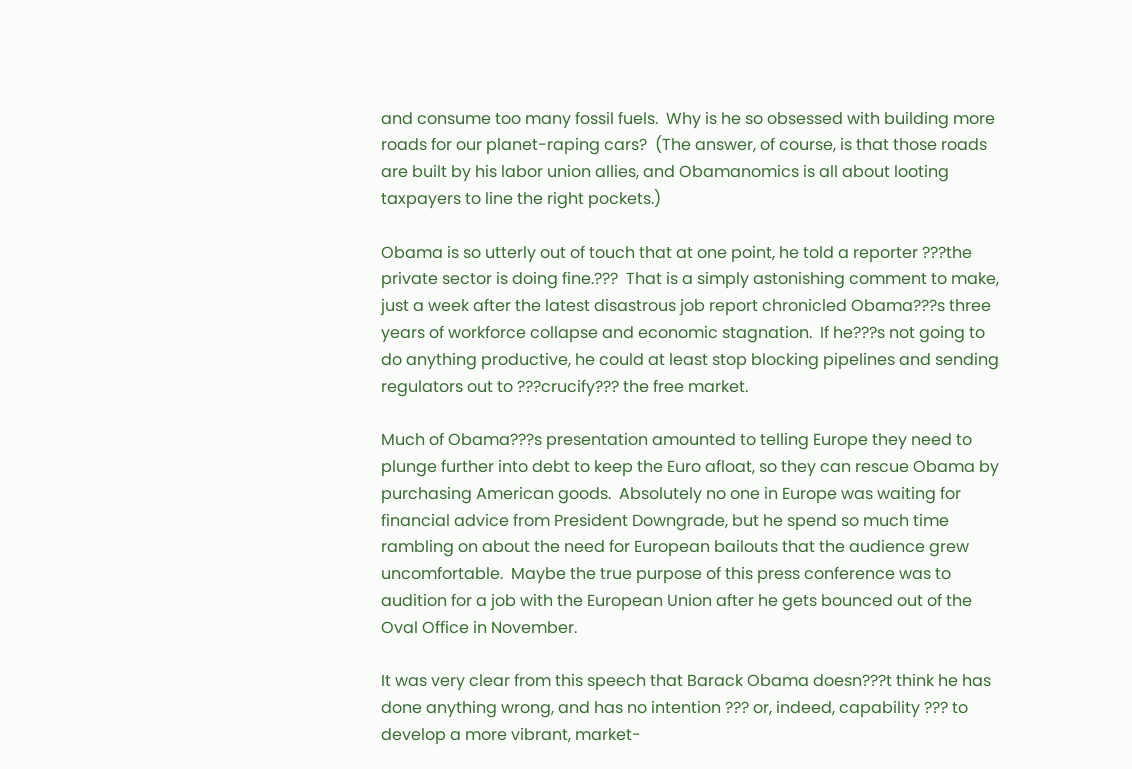and consume too many fossil fuels.  Why is he so obsessed with building more roads for our planet-raping cars?  (The answer, of course, is that those roads are built by his labor union allies, and Obamanomics is all about looting taxpayers to line the right pockets.)

Obama is so utterly out of touch that at one point, he told a reporter ???the private sector is doing fine.???  That is a simply astonishing comment to make, just a week after the latest disastrous job report chronicled Obama???s three years of workforce collapse and economic stagnation.  If he???s not going to do anything productive, he could at least stop blocking pipelines and sending regulators out to ???crucify??? the free market.

Much of Obama???s presentation amounted to telling Europe they need to plunge further into debt to keep the Euro afloat, so they can rescue Obama by purchasing American goods.  Absolutely no one in Europe was waiting for financial advice from President Downgrade, but he spend so much time rambling on about the need for European bailouts that the audience grew uncomfortable.  Maybe the true purpose of this press conference was to audition for a job with the European Union after he gets bounced out of the Oval Office in November.

It was very clear from this speech that Barack Obama doesn???t think he has done anything wrong, and has no intention ??? or, indeed, capability ??? to develop a more vibrant, market-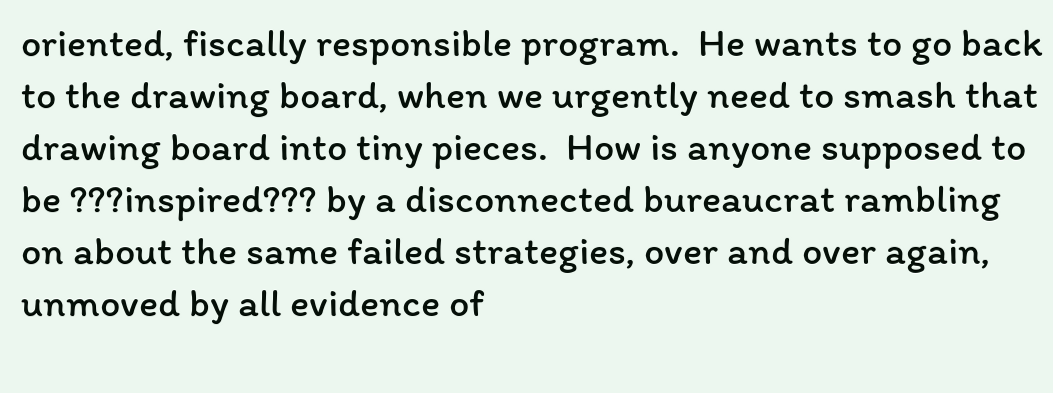oriented, fiscally responsible program.  He wants to go back to the drawing board, when we urgently need to smash that drawing board into tiny pieces.  How is anyone supposed to be ???inspired??? by a disconnected bureaucrat rambling on about the same failed strategies, over and over again, unmoved by all evidence of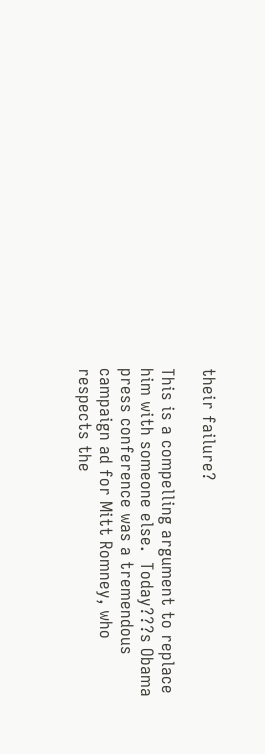their failure?

This is a compelling argument to replace him with someone else.  Today???s Obama press conference was a tremendous campaign ad for Mitt Romney, who respects the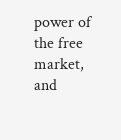power of the free market, and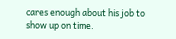cares enough about his job to show up on time.